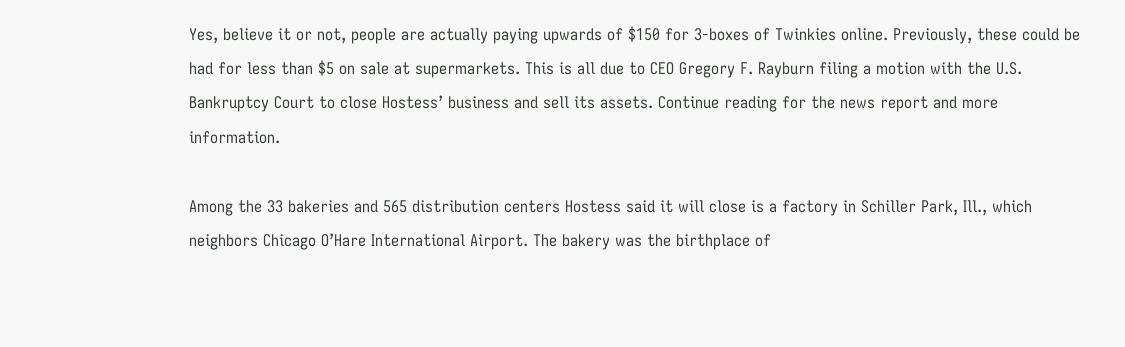Yes, believe it or not, people are actually paying upwards of $150 for 3-boxes of Twinkies online. Previously, these could be had for less than $5 on sale at supermarkets. This is all due to CEO Gregory F. Rayburn filing a motion with the U.S. Bankruptcy Court to close Hostess’ business and sell its assets. Continue reading for the news report and more information.

Among the 33 bakeries and 565 distribution centers Hostess said it will close is a factory in Schiller Park, Ill., which neighbors Chicago O’Hare International Airport. The bakery was the birthplace of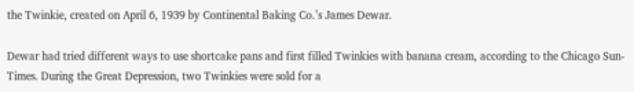the Twinkie, created on April 6, 1939 by Continental Baking Co.’s James Dewar.

Dewar had tried different ways to use shortcake pans and first filled Twinkies with banana cream, according to the Chicago Sun-Times. During the Great Depression, two Twinkies were sold for a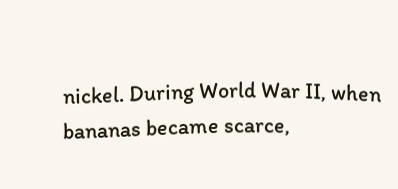nickel. During World War II, when bananas became scarce,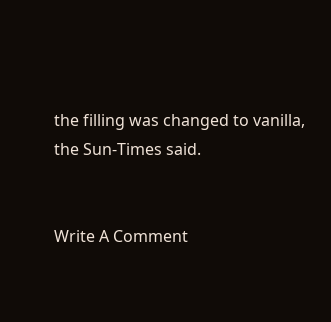the filling was changed to vanilla, the Sun-Times said.


Write A Comment